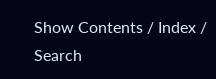Show Contents / Index / Search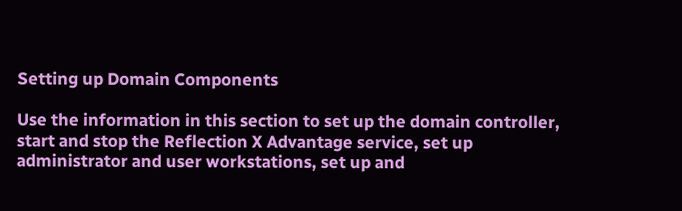Setting up Domain Components

Use the information in this section to set up the domain controller, start and stop the Reflection X Advantage service, set up administrator and user workstations, set up and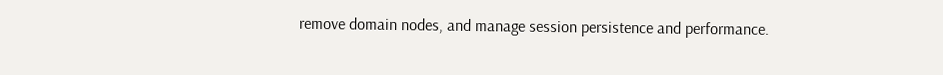remove domain nodes, and manage session persistence and performance.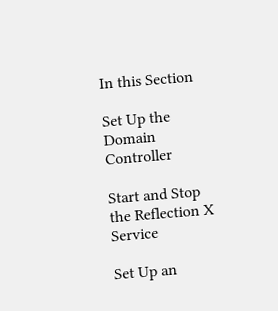In this Section

Set Up the Domain Controller

Start and Stop the Reflection X Service

Set Up an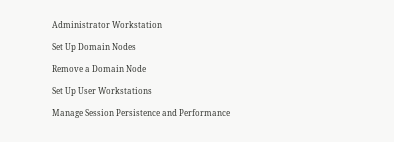Administrator Workstation

Set Up Domain Nodes

Remove a Domain Node

Set Up User Workstations

Manage Session Persistence and Performance